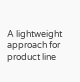A lightweight approach for product line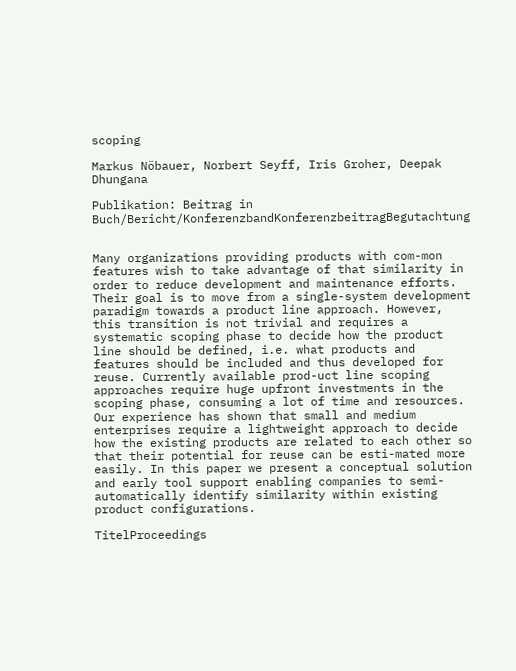scoping

Markus Nöbauer, Norbert Seyff, Iris Groher, Deepak Dhungana

Publikation: Beitrag in Buch/Bericht/KonferenzbandKonferenzbeitragBegutachtung


Many organizations providing products with com-mon features wish to take advantage of that similarity in order to reduce development and maintenance efforts. Their goal is to move from a single-system development paradigm towards a product line approach. However, this transition is not trivial and requires a systematic scoping phase to decide how the product line should be defined, i.e. what products and features should be included and thus developed for reuse. Currently available prod-uct line scoping approaches require huge upfront investments in the scoping phase, consuming a lot of time and resources. Our experience has shown that small and medium enterprises require a lightweight approach to decide how the existing products are related to each other so that their potential for reuse can be esti-mated more easily. In this paper we present a conceptual solution and early tool support enabling companies to semi-automatically identify similarity within existing product configurations.

TitelProceedings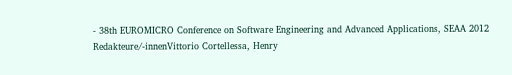- 38th EUROMICRO Conference on Software Engineering and Advanced Applications, SEAA 2012
Redakteure/-innenVittorio Cortellessa, Henry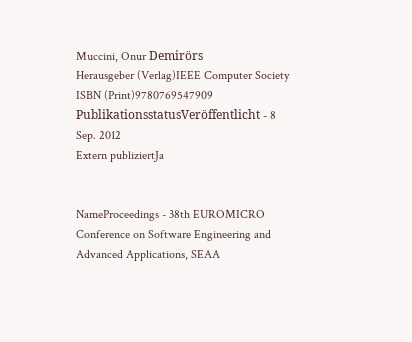Muccini, Onur Demirörs
Herausgeber (Verlag)IEEE Computer Society
ISBN (Print)9780769547909
PublikationsstatusVeröffentlicht - 8 Sep. 2012
Extern publiziertJa


NameProceedings - 38th EUROMICRO Conference on Software Engineering and Advanced Applications, SEAA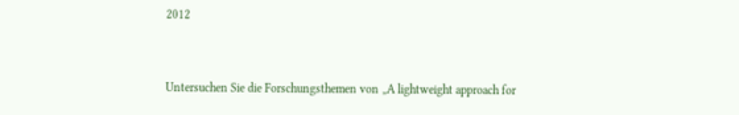2012


Untersuchen Sie die Forschungsthemen von „A lightweight approach for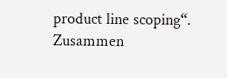product line scoping“. Zusammen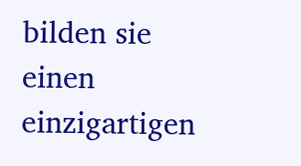bilden sie einen einzigartigen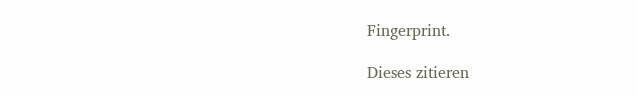Fingerprint.

Dieses zitieren